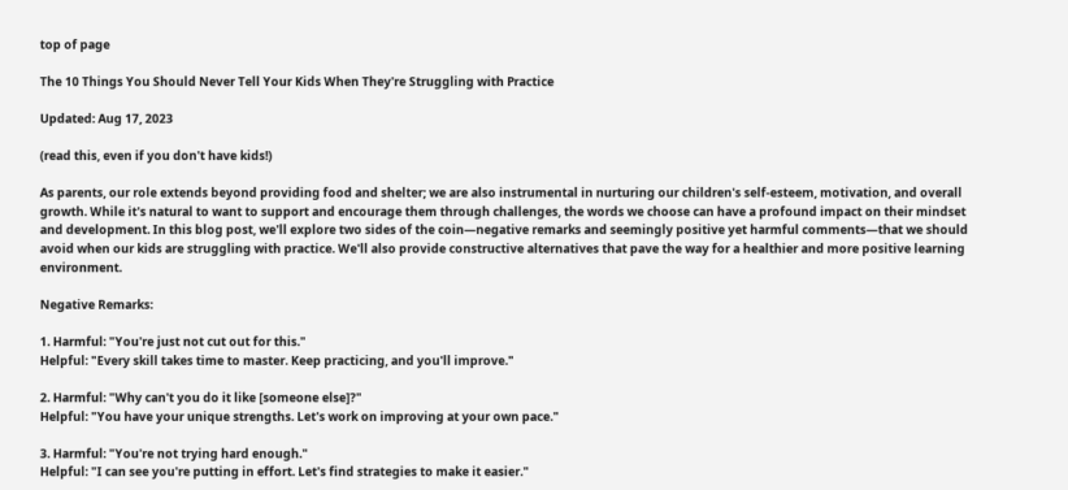top of page

The 10 Things You Should Never Tell Your Kids When They're Struggling with Practice

Updated: Aug 17, 2023

(read this, even if you don't have kids!)

As parents, our role extends beyond providing food and shelter; we are also instrumental in nurturing our children's self-esteem, motivation, and overall growth. While it's natural to want to support and encourage them through challenges, the words we choose can have a profound impact on their mindset and development. In this blog post, we'll explore two sides of the coin—negative remarks and seemingly positive yet harmful comments—that we should avoid when our kids are struggling with practice. We'll also provide constructive alternatives that pave the way for a healthier and more positive learning environment.

Negative Remarks:

1. Harmful: "You're just not cut out for this."
Helpful: "Every skill takes time to master. Keep practicing, and you'll improve."

2. Harmful: "Why can't you do it like [someone else]?"
Helpful: "You have your unique strengths. Let's work on improving at your own pace."

3. Harmful: "You're not trying hard enough."
Helpful: "I can see you're putting in effort. Let's find strategies to make it easier."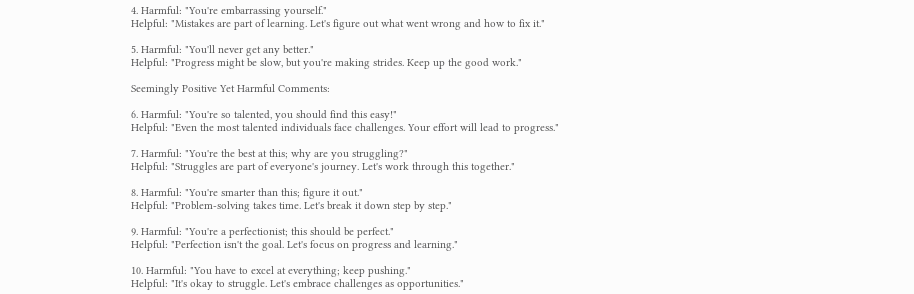4. Harmful: "You're embarrassing yourself."
Helpful: "Mistakes are part of learning. Let's figure out what went wrong and how to fix it."

5. Harmful: "You'll never get any better."
Helpful: "Progress might be slow, but you're making strides. Keep up the good work."

Seemingly Positive Yet Harmful Comments:

6. Harmful: "You're so talented, you should find this easy!"
Helpful: "Even the most talented individuals face challenges. Your effort will lead to progress."

7. Harmful: "You're the best at this; why are you struggling?"
Helpful: "Struggles are part of everyone's journey. Let's work through this together."

8. Harmful: "You're smarter than this; figure it out."
Helpful: "Problem-solving takes time. Let's break it down step by step."

9. Harmful: "You're a perfectionist; this should be perfect."
Helpful: "Perfection isn't the goal. Let's focus on progress and learning."

10. Harmful: "You have to excel at everything; keep pushing."
Helpful: "It's okay to struggle. Let's embrace challenges as opportunities."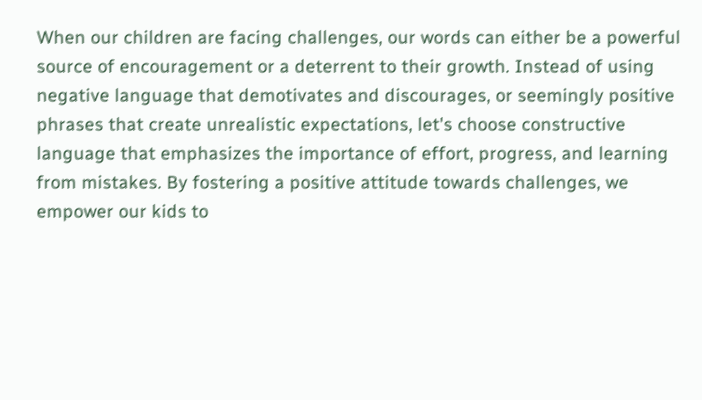When our children are facing challenges, our words can either be a powerful source of encouragement or a deterrent to their growth. Instead of using negative language that demotivates and discourages, or seemingly positive phrases that create unrealistic expectations, let's choose constructive language that emphasizes the importance of effort, progress, and learning from mistakes. By fostering a positive attitude towards challenges, we empower our kids to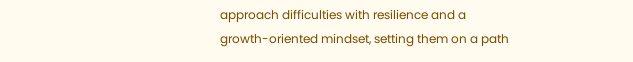approach difficulties with resilience and a growth-oriented mindset, setting them on a path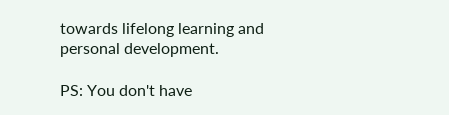towards lifelong learning and personal development.

PS: You don't have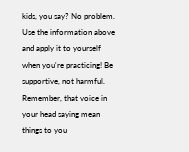kids, you say? No problem. Use the information above and apply it to yourself when you're practicing! Be supportive, not harmful. Remember, that voice in your head saying mean things to you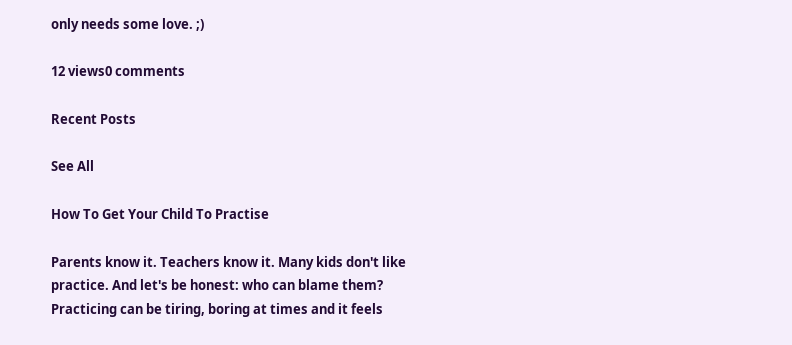only needs some love. ;)

12 views0 comments

Recent Posts

See All

How To Get Your Child To Practise

Parents know it. Teachers know it. Many kids don't like practice. And let's be honest: who can blame them? Practicing can be tiring, boring at times and it feels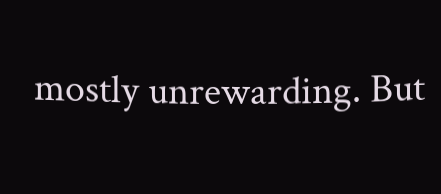mostly unrewarding. But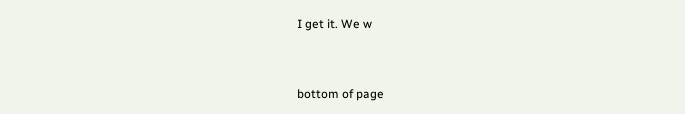I get it. We w


bottom of page